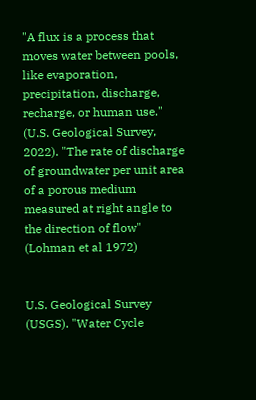"A flux is a process that moves water between pools, like evaporation, precipitation, discharge, recharge, or human use." (U.S. Geological Survey, 2022). "The rate of discharge of groundwater per unit area of a porous medium measured at right angle to the direction of flow" (Lohman et al 1972)


U.S. Geological Survey (USGS). "Water Cycle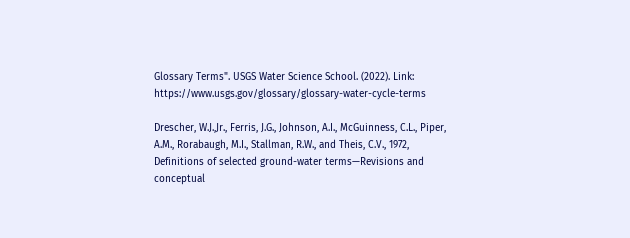Glossary Terms". USGS Water Science School. (2022). Link: https://www.usgs.gov/glossary/glossary-water-cycle-terms

Drescher, W.J.,Jr., Ferris, J.G., Johnson, A.I., McGuinness, C.L., Piper, A.M., Rorabaugh, M.I., Stallman, R.W., and Theis, C.V., 1972, Definitions of selected ground-water terms—Revisions and conceptual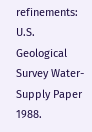refinements: U.S. Geological Survey Water-Supply Paper 1988.